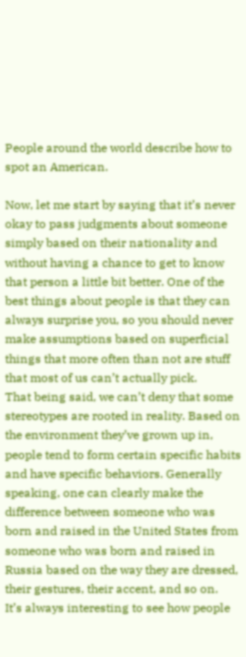People around the world describe how to spot an American.

Now, let me start by saying that it’s never okay to pass judgments about someone simply based on their nationality and without having a chance to get to know that person a little bit better. One of the best things about people is that they can always surprise you, so you should never make assumptions based on superficial things that more often than not are stuff that most of us can’t actually pick.
That being said, we can’t deny that some stereotypes are rooted in reality. Based on the environment they’ve grown up in, people tend to form certain specific habits and have specific behaviors. Generally speaking, one can clearly make the difference between someone who was born and raised in the United States from someone who was born and raised in Russia based on the way they are dressed, their gestures, their accent, and so on.
It’s always interesting to see how people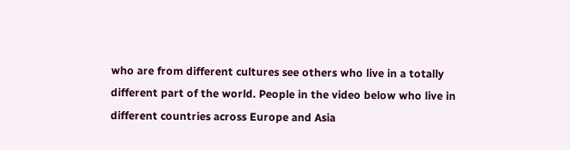who are from different cultures see others who live in a totally different part of the world. People in the video below who live in different countries across Europe and Asia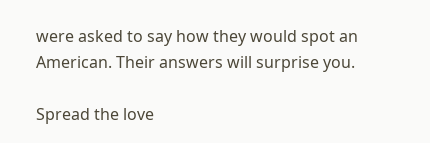were asked to say how they would spot an American. Their answers will surprise you.

Spread the love